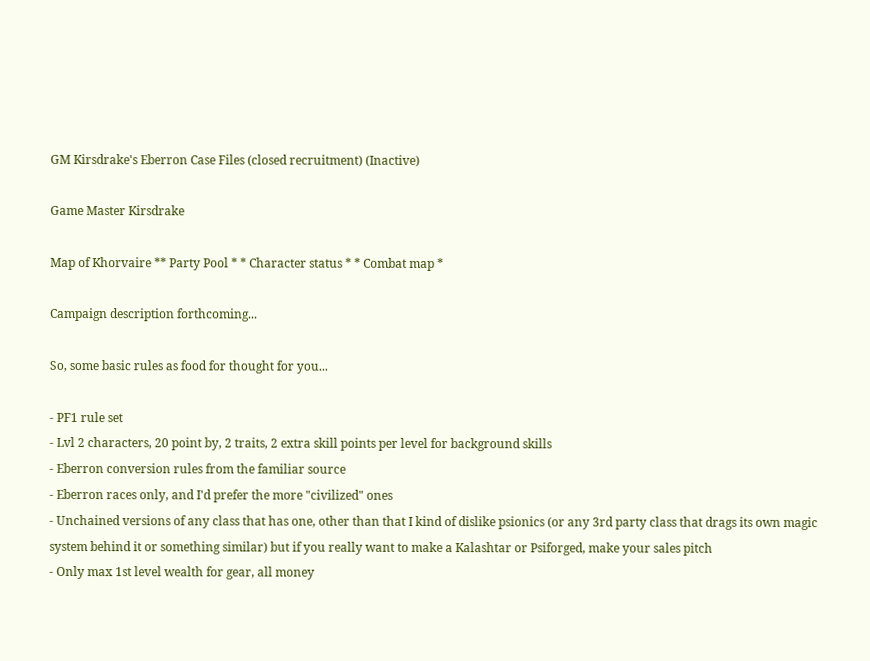GM Kirsdrake's Eberron Case Files (closed recruitment) (Inactive)

Game Master Kirsdrake

Map of Khorvaire ** Party Pool * * Character status * * Combat map *

Campaign description forthcoming...

So, some basic rules as food for thought for you...

- PF1 rule set
- Lvl 2 characters, 20 point by, 2 traits, 2 extra skill points per level for background skills
- Eberron conversion rules from the familiar source
- Eberron races only, and I'd prefer the more "civilized" ones
- Unchained versions of any class that has one, other than that I kind of dislike psionics (or any 3rd party class that drags its own magic system behind it or something similar) but if you really want to make a Kalashtar or Psiforged, make your sales pitch
- Only max 1st level wealth for gear, all money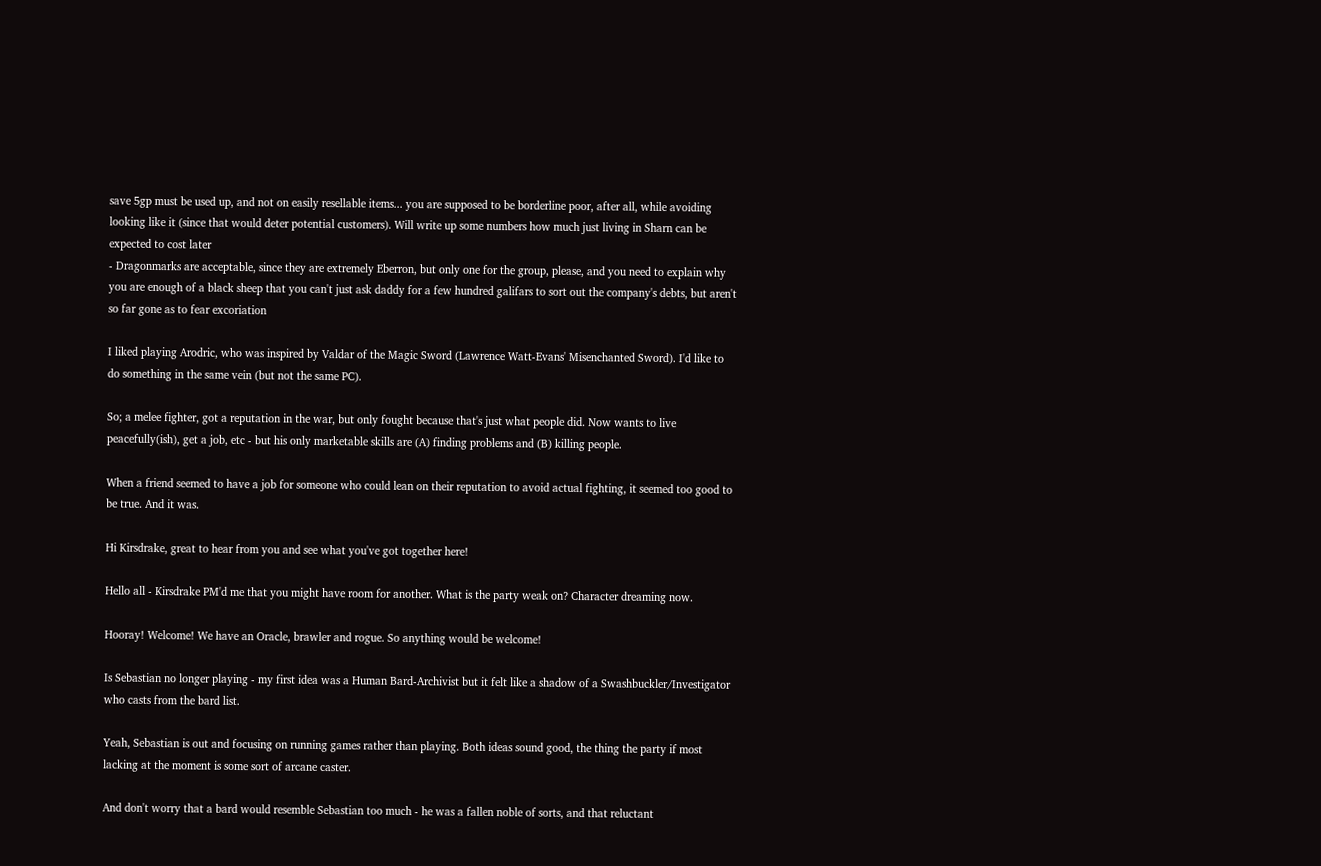save 5gp must be used up, and not on easily resellable items... you are supposed to be borderline poor, after all, while avoiding looking like it (since that would deter potential customers). Will write up some numbers how much just living in Sharn can be expected to cost later
- Dragonmarks are acceptable, since they are extremely Eberron, but only one for the group, please, and you need to explain why you are enough of a black sheep that you can't just ask daddy for a few hundred galifars to sort out the company's debts, but aren't so far gone as to fear excoriation

I liked playing Arodric, who was inspired by Valdar of the Magic Sword (Lawrence Watt-Evans' Misenchanted Sword). I'd like to do something in the same vein (but not the same PC).

So; a melee fighter, got a reputation in the war, but only fought because that's just what people did. Now wants to live peacefully(ish), get a job, etc - but his only marketable skills are (A) finding problems and (B) killing people.

When a friend seemed to have a job for someone who could lean on their reputation to avoid actual fighting, it seemed too good to be true. And it was.

Hi Kirsdrake, great to hear from you and see what you've got together here!

Hello all - Kirsdrake PM'd me that you might have room for another. What is the party weak on? Character dreaming now.

Hooray! Welcome! We have an Oracle, brawler and rogue. So anything would be welcome!

Is Sebastian no longer playing - my first idea was a Human Bard-Archivist but it felt like a shadow of a Swashbuckler/Investigator who casts from the bard list.

Yeah, Sebastian is out and focusing on running games rather than playing. Both ideas sound good, the thing the party if most lacking at the moment is some sort of arcane caster.

And don't worry that a bard would resemble Sebastian too much - he was a fallen noble of sorts, and that reluctant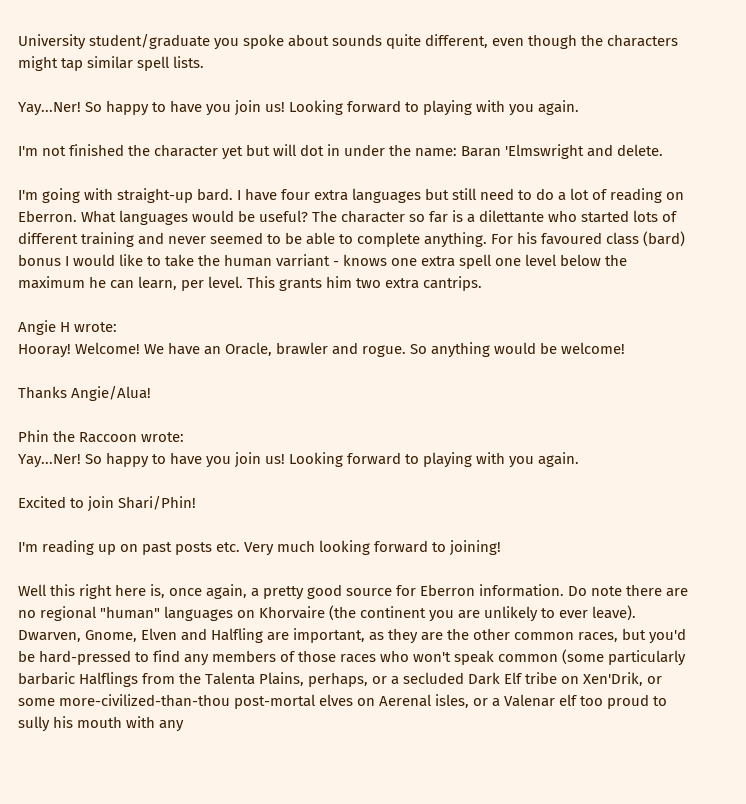University student/graduate you spoke about sounds quite different, even though the characters might tap similar spell lists.

Yay...Ner! So happy to have you join us! Looking forward to playing with you again.

I'm not finished the character yet but will dot in under the name: Baran 'Elmswright and delete.

I'm going with straight-up bard. I have four extra languages but still need to do a lot of reading on Eberron. What languages would be useful? The character so far is a dilettante who started lots of different training and never seemed to be able to complete anything. For his favoured class (bard) bonus I would like to take the human varriant - knows one extra spell one level below the maximum he can learn, per level. This grants him two extra cantrips.

Angie H wrote:
Hooray! Welcome! We have an Oracle, brawler and rogue. So anything would be welcome!

Thanks Angie/Alua!

Phin the Raccoon wrote:
Yay...Ner! So happy to have you join us! Looking forward to playing with you again.

Excited to join Shari/Phin!

I'm reading up on past posts etc. Very much looking forward to joining!

Well this right here is, once again, a pretty good source for Eberron information. Do note there are no regional "human" languages on Khorvaire (the continent you are unlikely to ever leave). Dwarven, Gnome, Elven and Halfling are important, as they are the other common races, but you'd be hard-pressed to find any members of those races who won't speak common (some particularly barbaric Halflings from the Talenta Plains, perhaps, or a secluded Dark Elf tribe on Xen'Drik, or some more-civilized-than-thou post-mortal elves on Aerenal isles, or a Valenar elf too proud to sully his mouth with any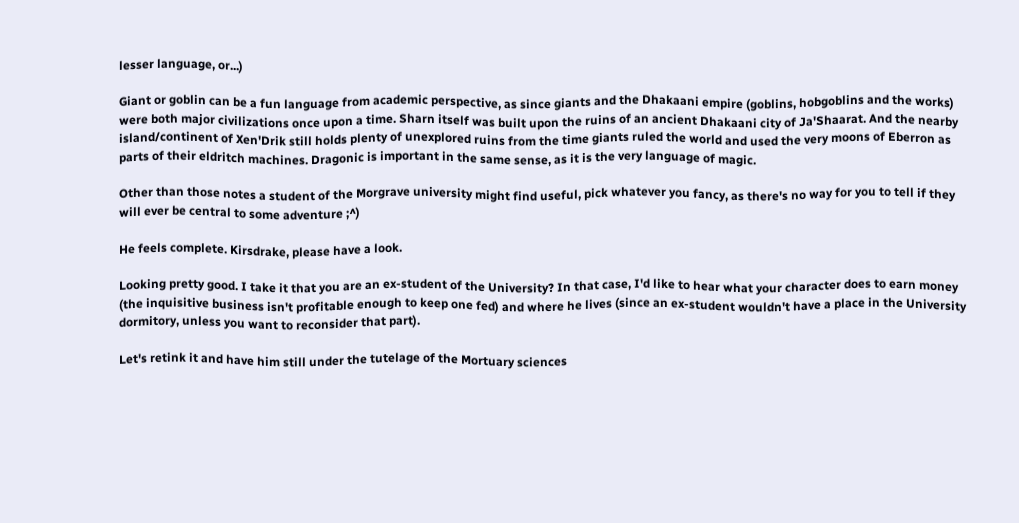lesser language, or...)

Giant or goblin can be a fun language from academic perspective, as since giants and the Dhakaani empire (goblins, hobgoblins and the works) were both major civilizations once upon a time. Sharn itself was built upon the ruins of an ancient Dhakaani city of Ja'Shaarat. And the nearby island/continent of Xen'Drik still holds plenty of unexplored ruins from the time giants ruled the world and used the very moons of Eberron as parts of their eldritch machines. Dragonic is important in the same sense, as it is the very language of magic.

Other than those notes a student of the Morgrave university might find useful, pick whatever you fancy, as there's no way for you to tell if they will ever be central to some adventure ;^)

He feels complete. Kirsdrake, please have a look.

Looking pretty good. I take it that you are an ex-student of the University? In that case, I'd like to hear what your character does to earn money (the inquisitive business isn't profitable enough to keep one fed) and where he lives (since an ex-student wouldn't have a place in the University dormitory, unless you want to reconsider that part).

Let's retink it and have him still under the tutelage of the Mortuary sciences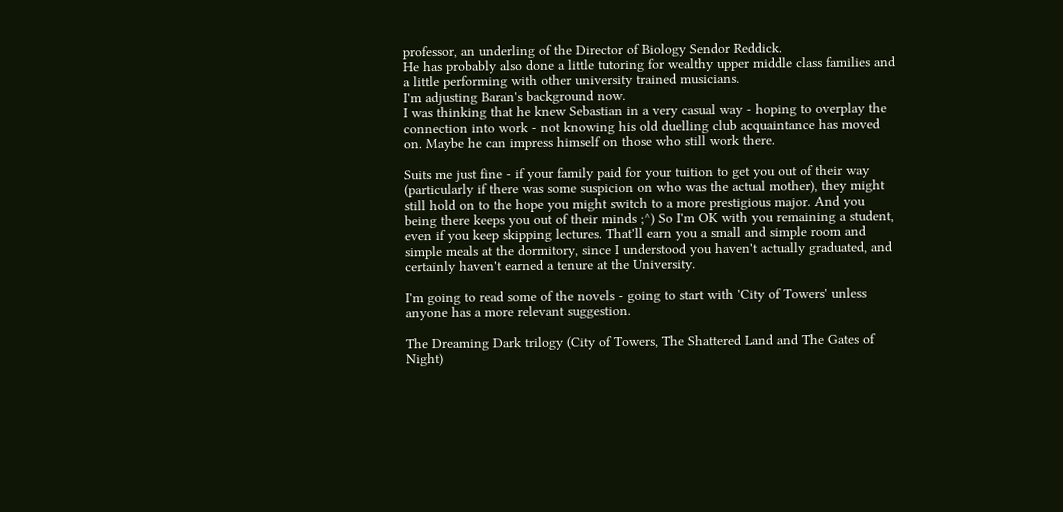professor, an underling of the Director of Biology Sendor Reddick.
He has probably also done a little tutoring for wealthy upper middle class families and a little performing with other university trained musicians.
I'm adjusting Baran's background now.
I was thinking that he knew Sebastian in a very casual way - hoping to overplay the connection into work - not knowing his old duelling club acquaintance has moved on. Maybe he can impress himself on those who still work there.

Suits me just fine - if your family paid for your tuition to get you out of their way (particularly if there was some suspicion on who was the actual mother), they might still hold on to the hope you might switch to a more prestigious major. And you being there keeps you out of their minds ;^) So I'm OK with you remaining a student, even if you keep skipping lectures. That'll earn you a small and simple room and simple meals at the dormitory, since I understood you haven't actually graduated, and certainly haven't earned a tenure at the University.

I'm going to read some of the novels - going to start with 'City of Towers' unless anyone has a more relevant suggestion.

The Dreaming Dark trilogy (City of Towers, The Shattered Land and The Gates of Night)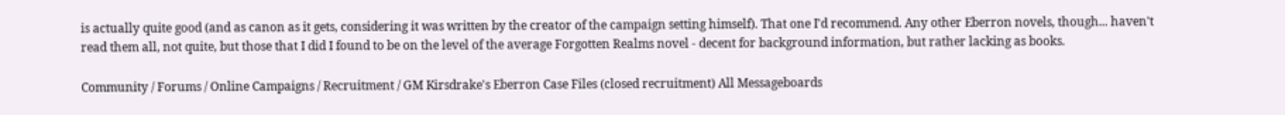is actually quite good (and as canon as it gets, considering it was written by the creator of the campaign setting himself). That one I'd recommend. Any other Eberron novels, though... haven't read them all, not quite, but those that I did I found to be on the level of the average Forgotten Realms novel - decent for background information, but rather lacking as books.

Community / Forums / Online Campaigns / Recruitment / GM Kirsdrake's Eberron Case Files (closed recruitment) All Messageboards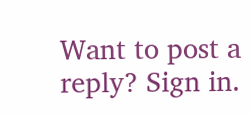Want to post a reply? Sign in.